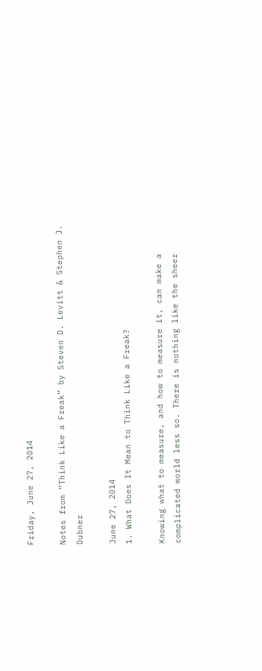Friday, June 27, 2014

Notes from “Think Like a Freak” by Steven D. Levitt & Stephen J. Dubner

June 27, 2014
1. What Does It Mean to Think Like a Freak?

Knowing what to measure, and how to measure it, can make a complicated world less so. There is nothing like the sheer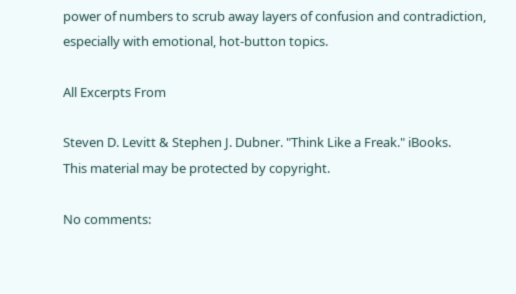power of numbers to scrub away layers of confusion and contradiction, especially with emotional, hot-button topics.

All Excerpts From

Steven D. Levitt & Stephen J. Dubner. "Think Like a Freak." iBooks.
This material may be protected by copyright.

No comments: